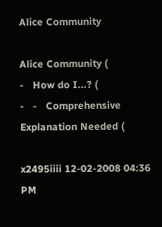Alice Community

Alice Community (
-   How do I...? (
-   -   Comprehensive Explanation Needed (

x2495iiii 12-02-2008 04:36 PM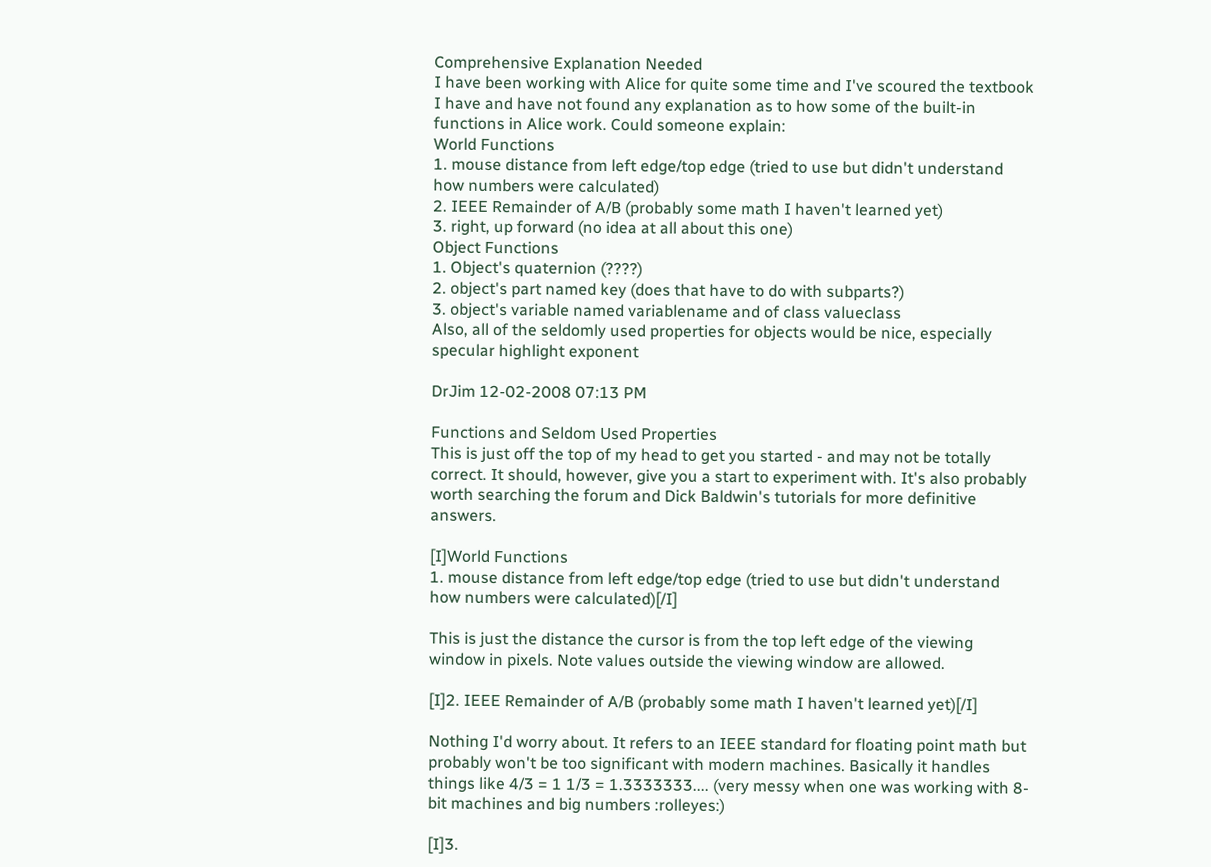Comprehensive Explanation Needed
I have been working with Alice for quite some time and I've scoured the textbook I have and have not found any explanation as to how some of the built-in functions in Alice work. Could someone explain:
World Functions
1. mouse distance from left edge/top edge (tried to use but didn't understand how numbers were calculated)
2. IEEE Remainder of A/B (probably some math I haven't learned yet)
3. right, up forward (no idea at all about this one)
Object Functions
1. Object's quaternion (????)
2. object's part named key (does that have to do with subparts?)
3. object's variable named variablename and of class valueclass
Also, all of the seldomly used properties for objects would be nice, especially specular highlight exponent

DrJim 12-02-2008 07:13 PM

Functions and Seldom Used Properties
This is just off the top of my head to get you started - and may not be totally correct. It should, however, give you a start to experiment with. It's also probably worth searching the forum and Dick Baldwin's tutorials for more definitive answers.

[I]World Functions
1. mouse distance from left edge/top edge (tried to use but didn't understand how numbers were calculated)[/I]

This is just the distance the cursor is from the top left edge of the viewing window in pixels. Note values outside the viewing window are allowed.

[I]2. IEEE Remainder of A/B (probably some math I haven't learned yet)[/I]

Nothing I'd worry about. It refers to an IEEE standard for floating point math but probably won't be too significant with modern machines. Basically it handles things like 4/3 = 1 1/3 = 1.3333333.... (very messy when one was working with 8-bit machines and big numbers :rolleyes:)

[I]3.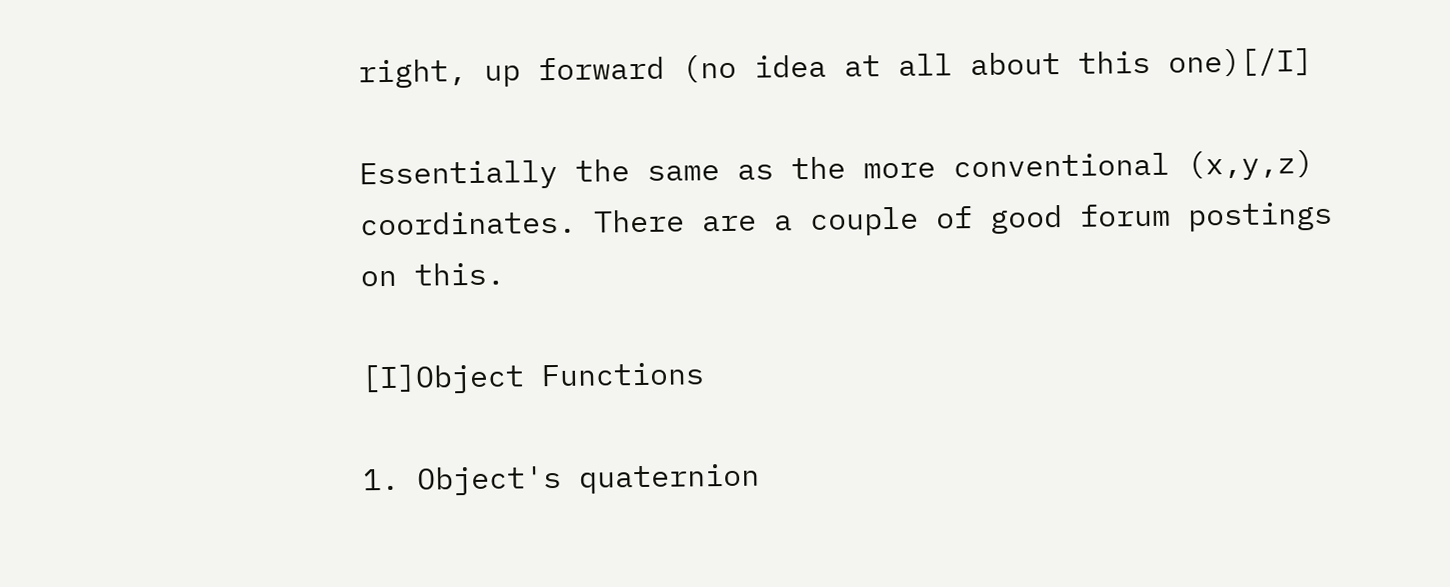right, up forward (no idea at all about this one)[/I]

Essentially the same as the more conventional (x,y,z) coordinates. There are a couple of good forum postings on this.

[I]Object Functions

1. Object's quaternion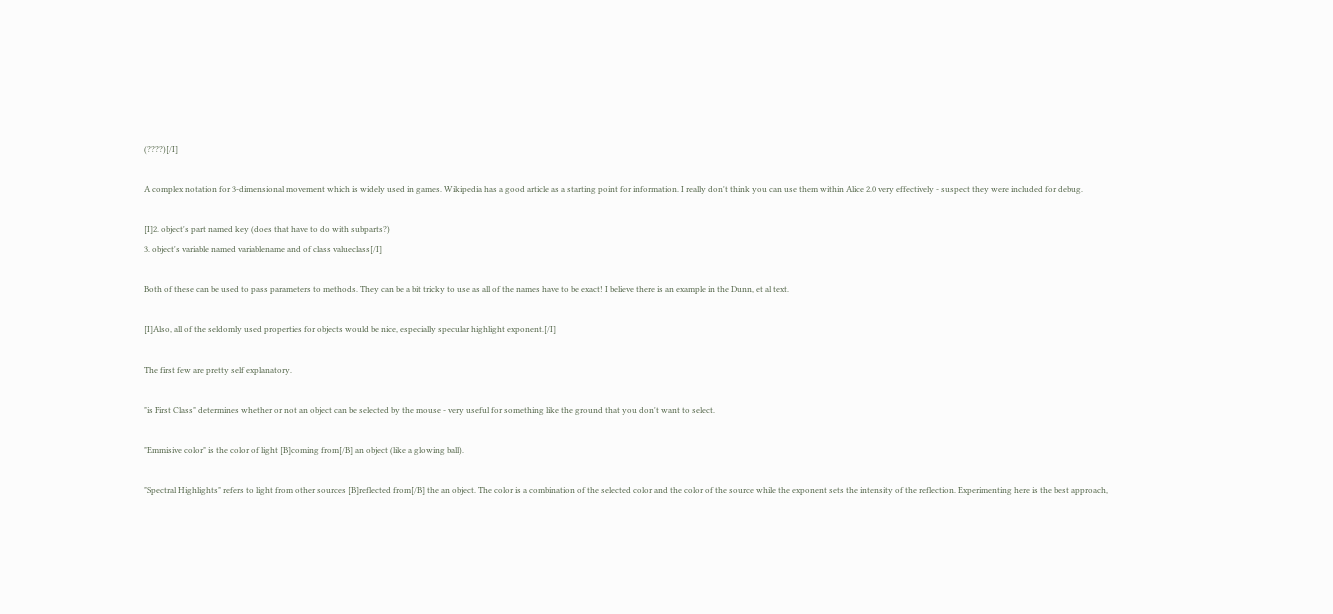(????)[/I]

A complex notation for 3-dimensional movement which is widely used in games. Wikipedia has a good article as a starting point for information. I really don't think you can use them within Alice 2.0 very effectively - suspect they were included for debug.

[I]2. object's part named key (does that have to do with subparts?)
3. object's variable named variablename and of class valueclass[/I]

Both of these can be used to pass parameters to methods. They can be a bit tricky to use as all of the names have to be exact! I believe there is an example in the Dunn, et al text.

[I]Also, all of the seldomly used properties for objects would be nice, especially specular highlight exponent.[/I]

The first few are pretty self explanatory.

"is First Class" determines whether or not an object can be selected by the mouse - very useful for something like the ground that you don't want to select.

"Emmisive color" is the color of light [B]coming from[/B] an object (like a glowing ball).

"Spectral Highlights" refers to light from other sources [B]reflected from[/B] the an object. The color is a combination of the selected color and the color of the source while the exponent sets the intensity of the reflection. Experimenting here is the best approach,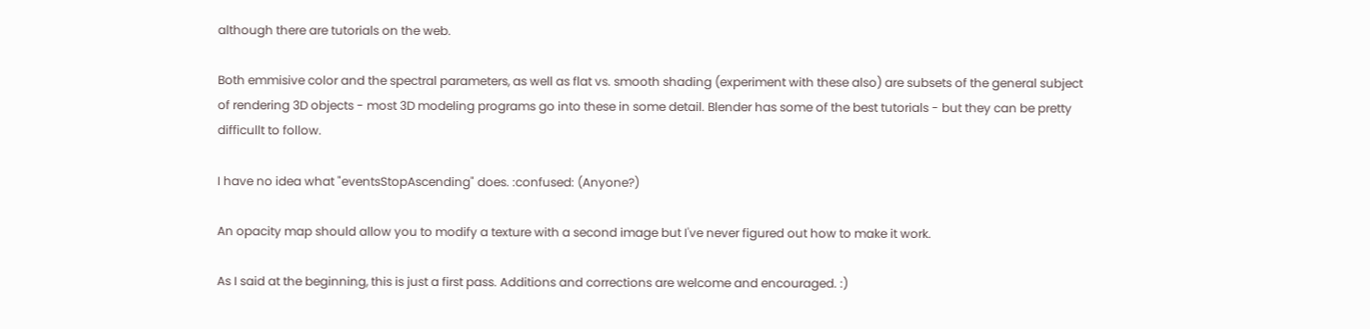although there are tutorials on the web.

Both emmisive color and the spectral parameters, as well as flat vs. smooth shading (experiment with these also) are subsets of the general subject of rendering 3D objects - most 3D modeling programs go into these in some detail. Blender has some of the best tutorials - but they can be pretty difficullt to follow.

I have no idea what "eventsStopAscending" does. :confused: (Anyone?)

An opacity map should allow you to modify a texture with a second image but I've never figured out how to make it work.

As I said at the beginning, this is just a first pass. Additions and corrections are welcome and encouraged. :)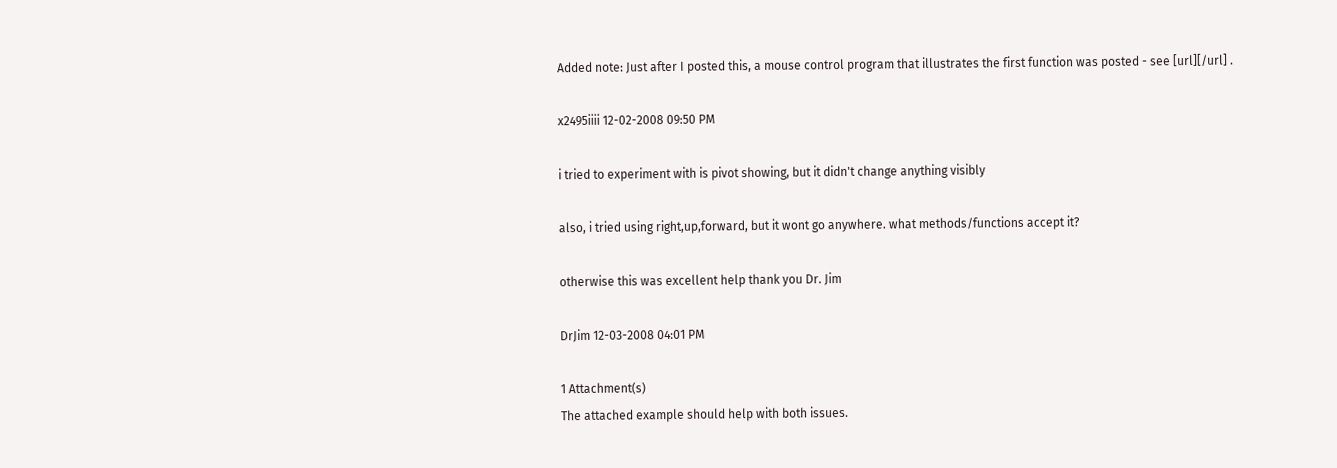Added note: Just after I posted this, a mouse control program that illustrates the first function was posted - see [url][/url] .

x2495iiii 12-02-2008 09:50 PM

i tried to experiment with is pivot showing, but it didn't change anything visibly

also, i tried using right,up,forward, but it wont go anywhere. what methods/functions accept it?

otherwise this was excellent help thank you Dr. Jim

DrJim 12-03-2008 04:01 PM

1 Attachment(s)
The attached example should help with both issues.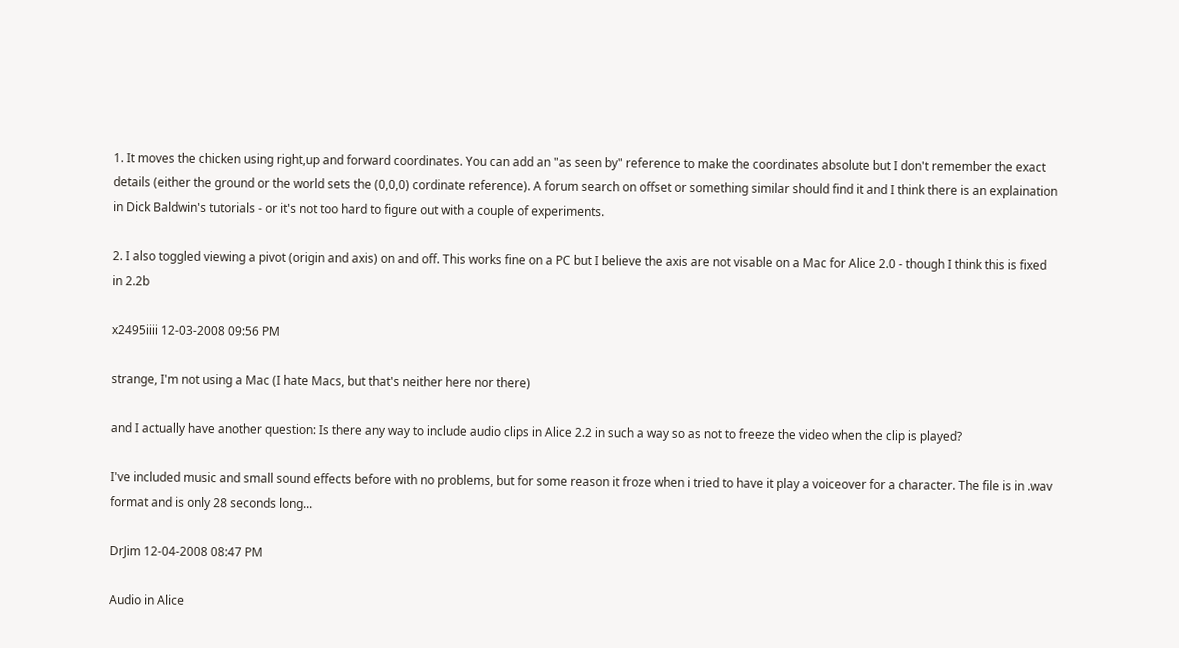1. It moves the chicken using right,up and forward coordinates. You can add an "as seen by" reference to make the coordinates absolute but I don't remember the exact details (either the ground or the world sets the (0,0,0) cordinate reference). A forum search on offset or something similar should find it and I think there is an explaination in Dick Baldwin's tutorials - or it's not too hard to figure out with a couple of experiments.

2. I also toggled viewing a pivot (origin and axis) on and off. This works fine on a PC but I believe the axis are not visable on a Mac for Alice 2.0 - though I think this is fixed in 2.2b

x2495iiii 12-03-2008 09:56 PM

strange, I'm not using a Mac (I hate Macs, but that's neither here nor there)

and I actually have another question: Is there any way to include audio clips in Alice 2.2 in such a way so as not to freeze the video when the clip is played?

I've included music and small sound effects before with no problems, but for some reason it froze when i tried to have it play a voiceover for a character. The file is in .wav format and is only 28 seconds long...

DrJim 12-04-2008 08:47 PM

Audio in Alice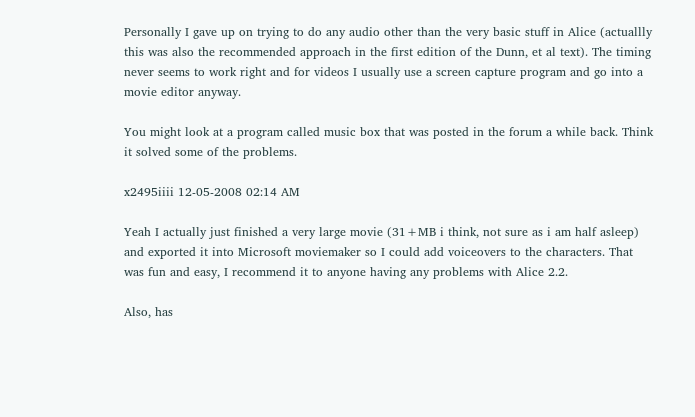Personally I gave up on trying to do any audio other than the very basic stuff in Alice (actuallly this was also the recommended approach in the first edition of the Dunn, et al text). The timing never seems to work right and for videos I usually use a screen capture program and go into a movie editor anyway.

You might look at a program called music box that was posted in the forum a while back. Think it solved some of the problems.

x2495iiii 12-05-2008 02:14 AM

Yeah I actually just finished a very large movie (31+MB i think, not sure as i am half asleep) and exported it into Microsoft moviemaker so I could add voiceovers to the characters. That was fun and easy, I recommend it to anyone having any problems with Alice 2.2.

Also, has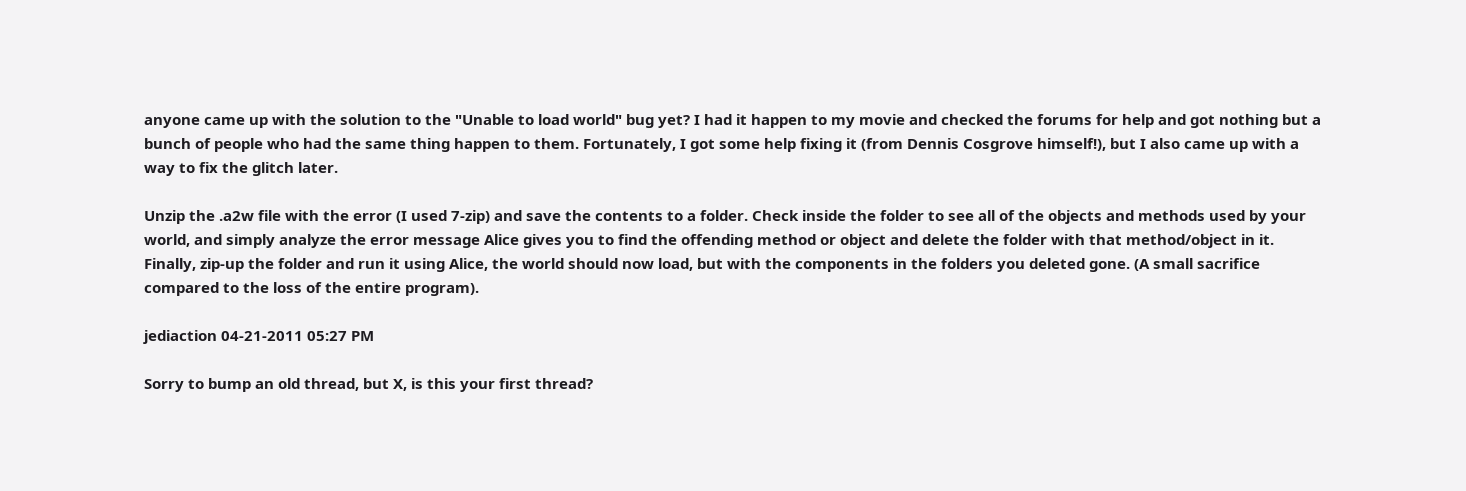anyone came up with the solution to the "Unable to load world" bug yet? I had it happen to my movie and checked the forums for help and got nothing but a bunch of people who had the same thing happen to them. Fortunately, I got some help fixing it (from Dennis Cosgrove himself!), but I also came up with a way to fix the glitch later.

Unzip the .a2w file with the error (I used 7-zip) and save the contents to a folder. Check inside the folder to see all of the objects and methods used by your world, and simply analyze the error message Alice gives you to find the offending method or object and delete the folder with that method/object in it. Finally, zip-up the folder and run it using Alice, the world should now load, but with the components in the folders you deleted gone. (A small sacrifice compared to the loss of the entire program).

jediaction 04-21-2011 05:27 PM

Sorry to bump an old thread, but X, is this your first thread?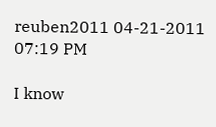reuben2011 04-21-2011 07:19 PM

I know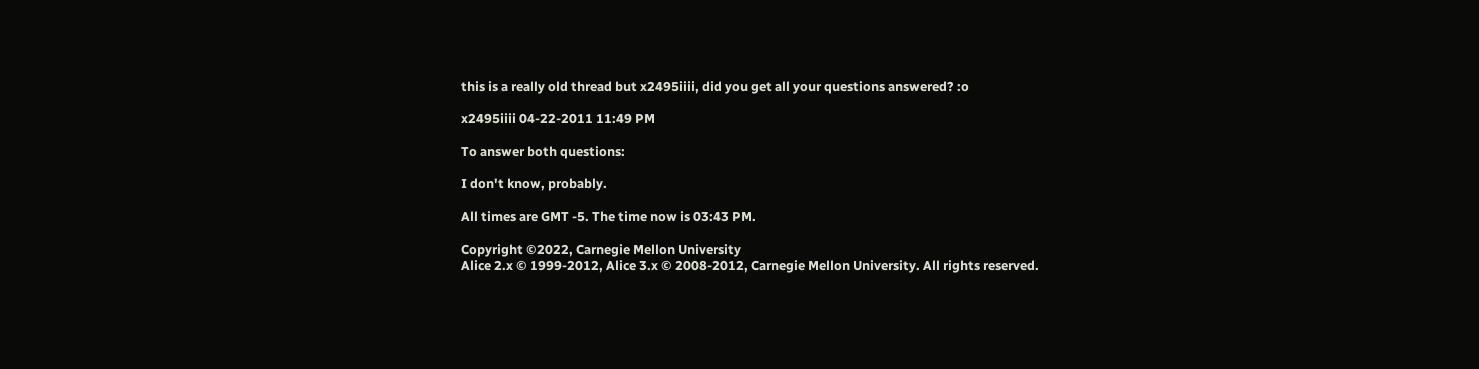this is a really old thread but x2495iiii, did you get all your questions answered? :o

x2495iiii 04-22-2011 11:49 PM

To answer both questions:

I don't know, probably.

All times are GMT -5. The time now is 03:43 PM.

Copyright ©2022, Carnegie Mellon University
Alice 2.x © 1999-2012, Alice 3.x © 2008-2012, Carnegie Mellon University. All rights reserved.